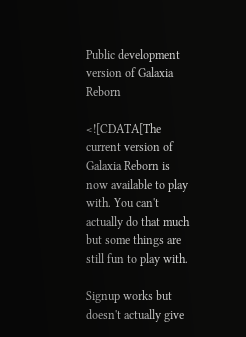Public development version of Galaxia Reborn

<![CDATA[The current version of Galaxia Reborn is now available to play with. You can't actually do that much but some things are still fun to play with.

Signup works but doesn't actually give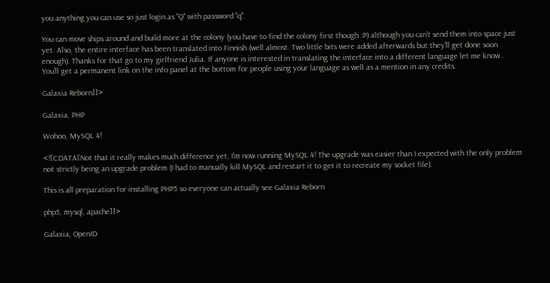you anything you can use so just login as "Q" with password "q".

You can move ships around and build more at the colony (you have to find the colony first though :P) although you can't send them into space just yet. Also, the entire interface has been translated into Finnish (well almost. Two little bits were added afterwards but they'll get done soon enough). Thanks for that go to my girlfriend Julia. If anyone is interested in translating the interface into a different language let me know . You’ll get a permanent link on the info panel at the bottom for people using your language as well as a mention in any credits.

Galaxia Reborn]]>

Galaxia, PHP

Wohoo, MySQL 4!

<![CDATA[Not that it really makes much difference yet, I'm now running MySQL 4! The upgrade was easier than I expected with the only problem not strictly being an upgrade problem (I had to manually kill MySQL and restart it to get it to recreate my socket file).

This is all preparation for installing PHP5 so everyone can actually see Galaxia Reborn

php5, mysql, apache]]>

Galaxia, OpenID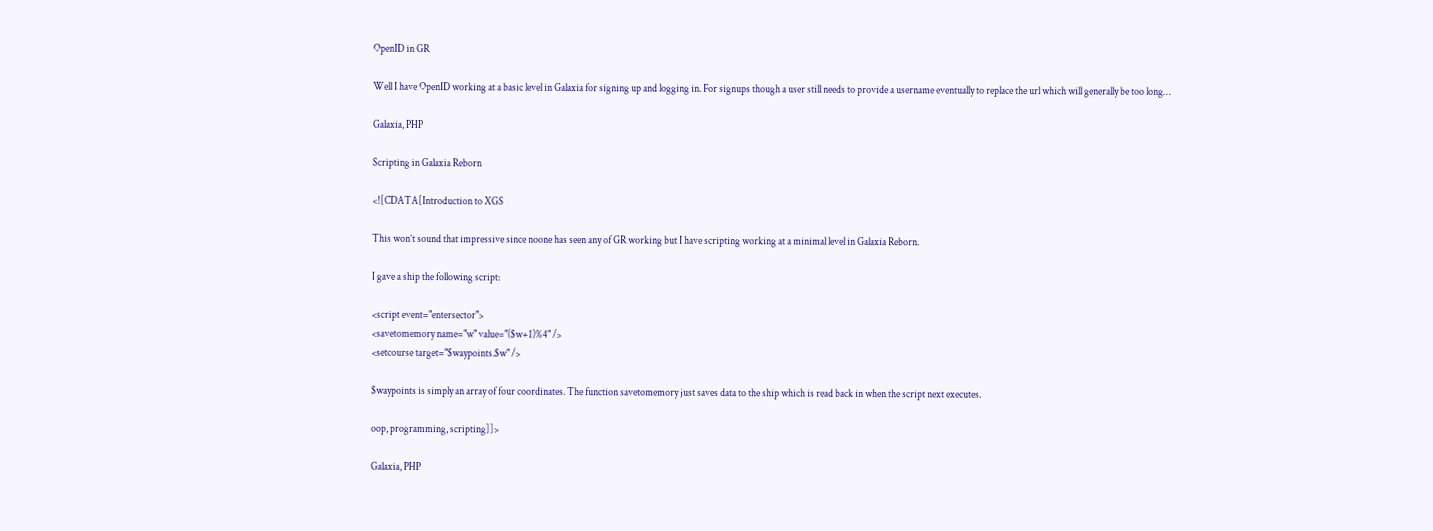OpenID in GR

Well I have OpenID working at a basic level in Galaxia for signing up and logging in. For signups though a user still needs to provide a username eventually to replace the url which will generally be too long…

Galaxia, PHP

Scripting in Galaxia Reborn

<![CDATA[Introduction to XGS

This won’t sound that impressive since noone has seen any of GR working but I have scripting working at a minimal level in Galaxia Reborn.

I gave a ship the following script:

<script event="entersector">
<savetomemory name="w" value="($w+1)%4" />
<setcourse target="$waypoints.$w" />

$waypoints is simply an array of four coordinates. The function savetomemory just saves data to the ship which is read back in when the script next executes.

oop, programming, scripting]]>

Galaxia, PHP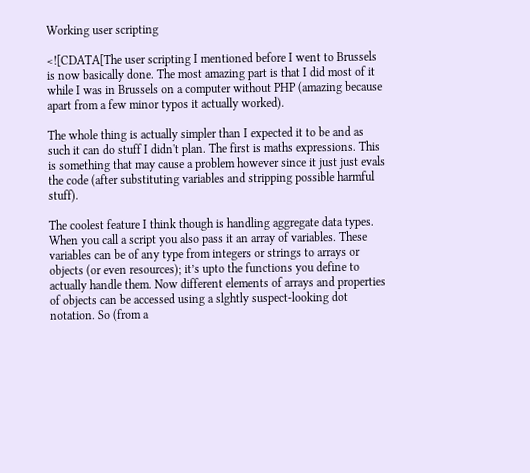Working user scripting

<![CDATA[The user scripting I mentioned before I went to Brussels is now basically done. The most amazing part is that I did most of it while I was in Brussels on a computer without PHP (amazing because apart from a few minor typos it actually worked).

The whole thing is actually simpler than I expected it to be and as such it can do stuff I didn't plan. The first is maths expressions. This is something that may cause a problem however since it just just evals the code (after substituting variables and stripping possible harmful stuff).

The coolest feature I think though is handling aggregate data types. When you call a script you also pass it an array of variables. These variables can be of any type from integers or strings to arrays or objects (or even resources); it’s upto the functions you define to actually handle them. Now different elements of arrays and properties of objects can be accessed using a slghtly suspect-looking dot notation. So (from a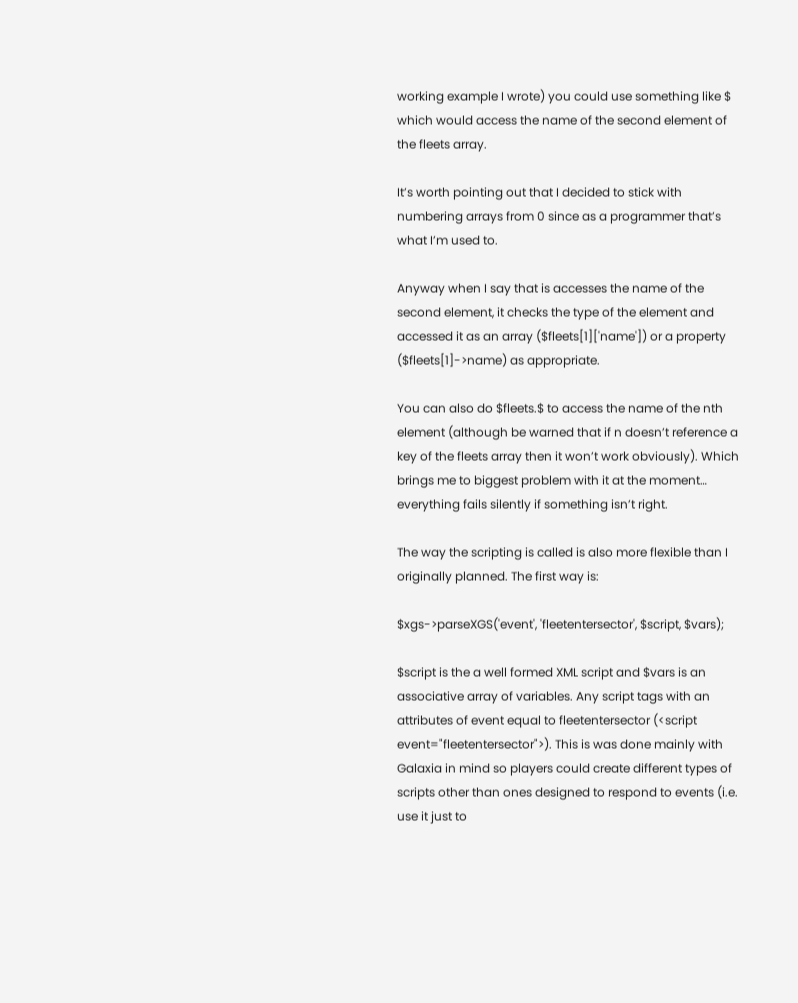working example I wrote) you could use something like $ which would access the name of the second element of the fleets array.

It’s worth pointing out that I decided to stick with numbering arrays from 0 since as a programmer that’s what I’m used to.

Anyway when I say that is accesses the name of the second element, it checks the type of the element and accessed it as an array ($fleets[1]['name']) or a property ($fleets[1]->name) as appropriate.

You can also do $fleets.$ to access the name of the nth element (although be warned that if n doesn’t reference a key of the fleets array then it won’t work obviously). Which brings me to biggest problem with it at the moment… everything fails silently if something isn’t right.

The way the scripting is called is also more flexible than I originally planned. The first way is:

$xgs->parseXGS('event', 'fleetentersector', $script, $vars);

$script is the a well formed XML script and $vars is an associative array of variables. Any script tags with an attributes of event equal to fleetentersector (<script event="fleetentersector">). This is was done mainly with Galaxia in mind so players could create different types of scripts other than ones designed to respond to events (i.e. use it just to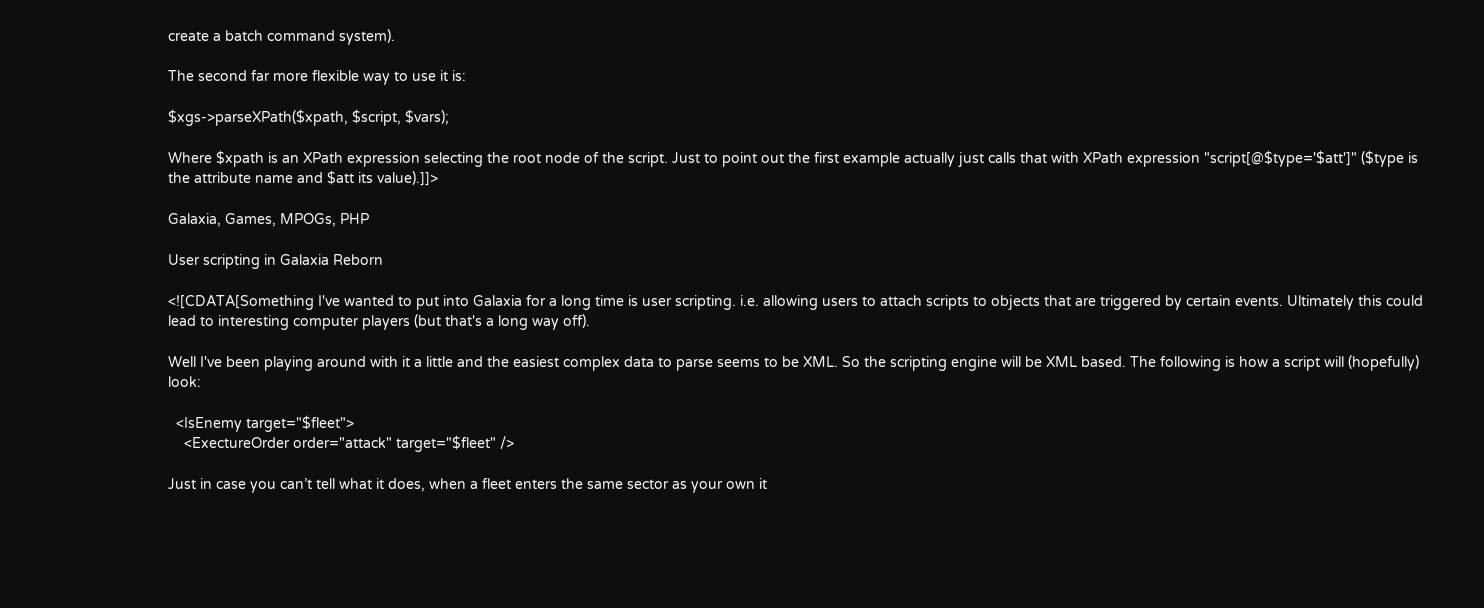create a batch command system).

The second far more flexible way to use it is:

$xgs->parseXPath($xpath, $script, $vars);

Where $xpath is an XPath expression selecting the root node of the script. Just to point out the first example actually just calls that with XPath expression "script[@$type='$att']" ($type is the attribute name and $att its value).]]>

Galaxia, Games, MPOGs, PHP

User scripting in Galaxia Reborn

<![CDATA[Something I've wanted to put into Galaxia for a long time is user scripting. i.e. allowing users to attach scripts to objects that are triggered by certain events. Ultimately this could lead to interesting computer players (but that's a long way off).

Well I've been playing around with it a little and the easiest complex data to parse seems to be XML. So the scripting engine will be XML based. The following is how a script will (hopefully) look:

  <IsEnemy target="$fleet">
    <ExectureOrder order="attack" target="$fleet" />

Just in case you can’t tell what it does, when a fleet enters the same sector as your own it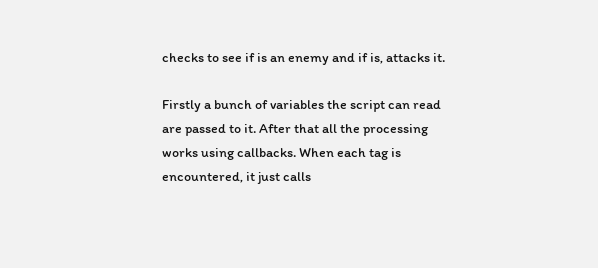checks to see if is an enemy and if is, attacks it.

Firstly a bunch of variables the script can read are passed to it. After that all the processing works using callbacks. When each tag is encountered, it just calls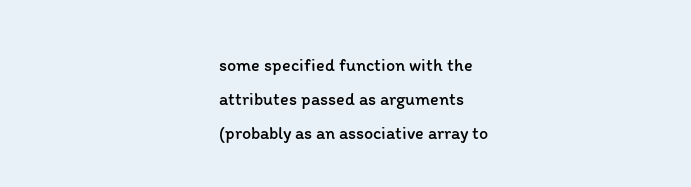some specified function with the attributes passed as arguments (probably as an associative array to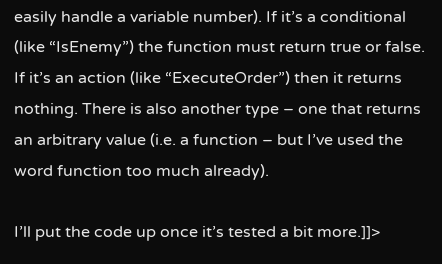easily handle a variable number). If it’s a conditional (like “IsEnemy”) the function must return true or false. If it’s an action (like “ExecuteOrder”) then it returns nothing. There is also another type – one that returns an arbitrary value (i.e. a function – but I’ve used the word function too much already).

I’ll put the code up once it’s tested a bit more.]]>